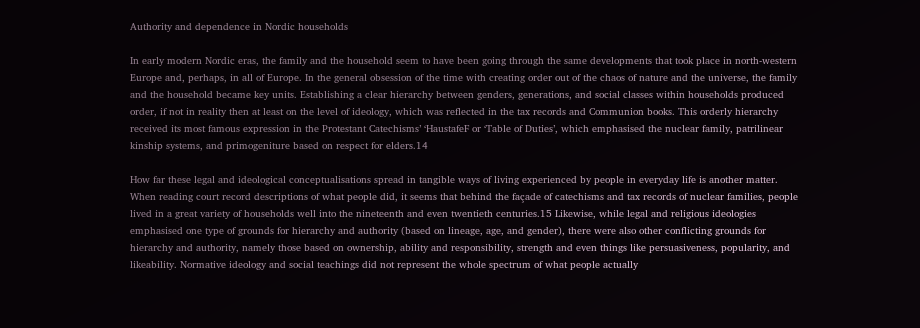Authority and dependence in Nordic households

In early modern Nordic eras, the family and the household seem to have been going through the same developments that took place in north-western Europe and, perhaps, in all of Europe. In the general obsession of the time with creating order out of the chaos of nature and the universe, the family and the household became key units. Establishing a clear hierarchy between genders, generations, and social classes within households produced order, if not in reality then at least on the level of ideology, which was reflected in the tax records and Communion books. This orderly hierarchy received its most famous expression in the Protestant Catechisms’ ‘HaustafeF or ‘Table of Duties’, which emphasised the nuclear family, patrilinear kinship systems, and primogeniture based on respect for elders.14

How far these legal and ideological conceptualisations spread in tangible ways of living experienced by people in everyday life is another matter. When reading court record descriptions of what people did, it seems that behind the façade of catechisms and tax records of nuclear families, people lived in a great variety of households well into the nineteenth and even twentieth centuries.15 Likewise, while legal and religious ideologies emphasised one type of grounds for hierarchy and authority (based on lineage, age, and gender), there were also other conflicting grounds for hierarchy and authority, namely those based on ownership, ability and responsibility, strength and even things like persuasiveness, popularity, and likeability. Normative ideology and social teachings did not represent the whole spectrum of what people actually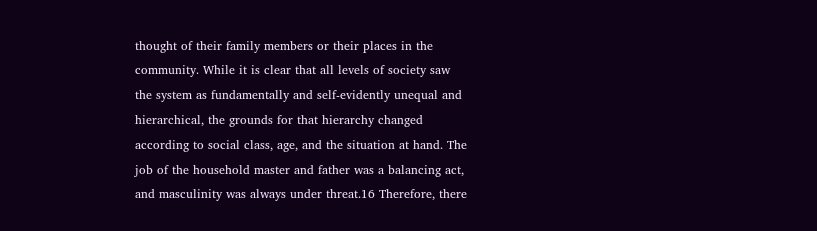thought of their family members or their places in the community. While it is clear that all levels of society saw the system as fundamentally and self-evidently unequal and hierarchical, the grounds for that hierarchy changed according to social class, age, and the situation at hand. The job of the household master and father was a balancing act, and masculinity was always under threat.16 Therefore, there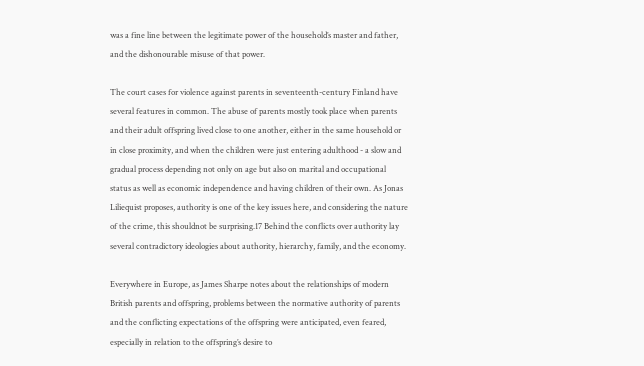was a fine line between the legitimate power of the household’s master and father, and the dishonourable misuse of that power.

The court cases for violence against parents in seventeenth-century Finland have several features in common. The abuse of parents mostly took place when parents and their adult offspring lived close to one another, either in the same household or in close proximity, and when the children were just entering adulthood - a slow and gradual process depending not only on age but also on marital and occupational status as well as economic independence and having children of their own. As Jonas Liliequist proposes, authority is one of the key issues here, and considering the nature of the crime, this shouldnot be surprising.17 Behind the conflicts over authority lay several contradictory ideologies about authority, hierarchy, family, and the economy.

Everywhere in Europe, as James Sharpe notes about the relationships of modern British parents and offspring, problems between the normative authority of parents and the conflicting expectations of the offspring were anticipated, even feared, especially in relation to the offspring’s desire to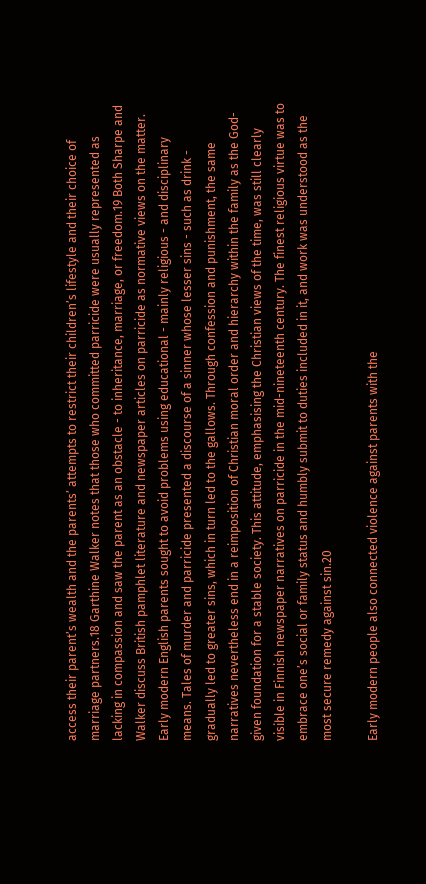access their parent’s wealth and the parents’ attempts to restrict their children’s lifestyle and their choice of marriage partners.18 Garthine Walker notes that those who committed parricide were usually represented as lacking in compassion and saw the parent as an obstacle - to inheritance, marriage, or freedom.19 Both Sharpe and Walker discuss British pamphlet literature and newspaper articles on parricide as normative views on the matter. Early modern English parents sought to avoid problems using educational - mainly religious - and disciplinary means. Tales of murder and parricide presented a discourse of a sinner whose lesser sins - such as drink - gradually led to greater sins, which in turn led to the gallows. Through confession and punishment, the same narratives nevertheless end in a reimposition of Christian moral order and hierarchy within the family as the God-given foundation for a stable society. This attitude, emphasising the Christian views of the time, was still clearly visible in Finnish newspaper narratives on parricide in the mid-nineteenth century. The finest religious virtue was to embrace one’s social or family status and humbly submit to duties included in it, and work was understood as the most secure remedy against sin.20

Early modern people also connected violence against parents with the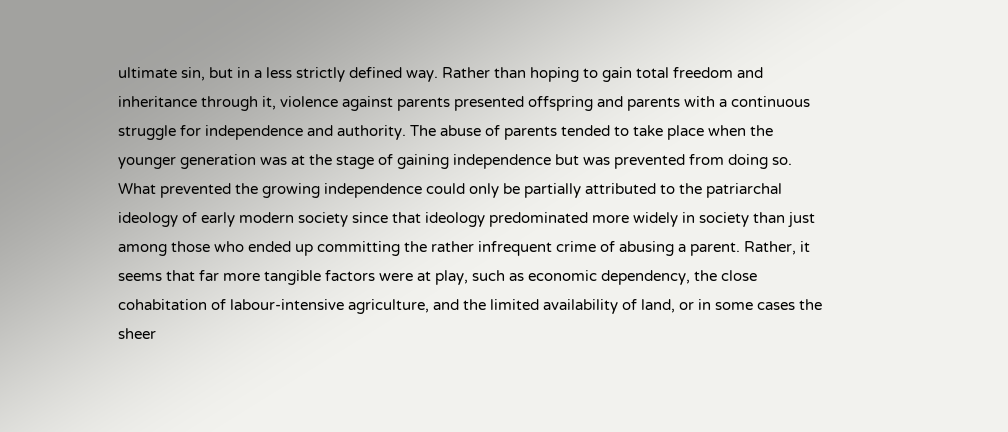ultimate sin, but in a less strictly defined way. Rather than hoping to gain total freedom and inheritance through it, violence against parents presented offspring and parents with a continuous struggle for independence and authority. The abuse of parents tended to take place when the younger generation was at the stage of gaining independence but was prevented from doing so. What prevented the growing independence could only be partially attributed to the patriarchal ideology of early modern society since that ideology predominated more widely in society than just among those who ended up committing the rather infrequent crime of abusing a parent. Rather, it seems that far more tangible factors were at play, such as economic dependency, the close cohabitation of labour-intensive agriculture, and the limited availability of land, or in some cases the sheer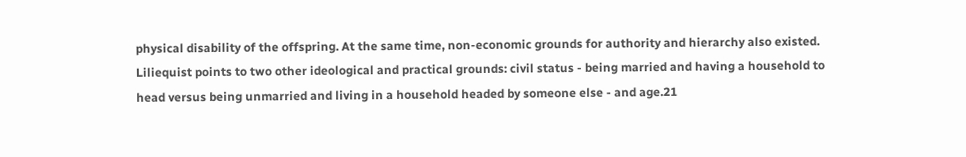physical disability of the offspring. At the same time, non-economic grounds for authority and hierarchy also existed. Liliequist points to two other ideological and practical grounds: civil status - being married and having a household to head versus being unmarried and living in a household headed by someone else - and age.21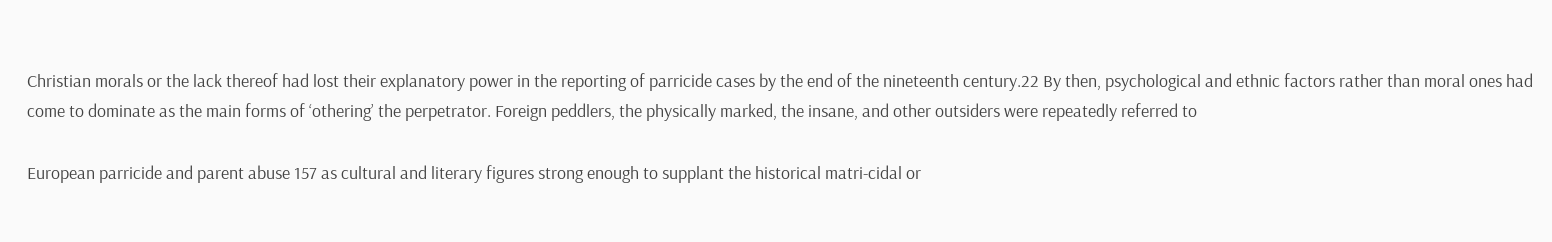Christian morals or the lack thereof had lost their explanatory power in the reporting of parricide cases by the end of the nineteenth century.22 By then, psychological and ethnic factors rather than moral ones had come to dominate as the main forms of ‘othering’ the perpetrator. Foreign peddlers, the physically marked, the insane, and other outsiders were repeatedly referred to

European parricide and parent abuse 157 as cultural and literary figures strong enough to supplant the historical matri-cidal or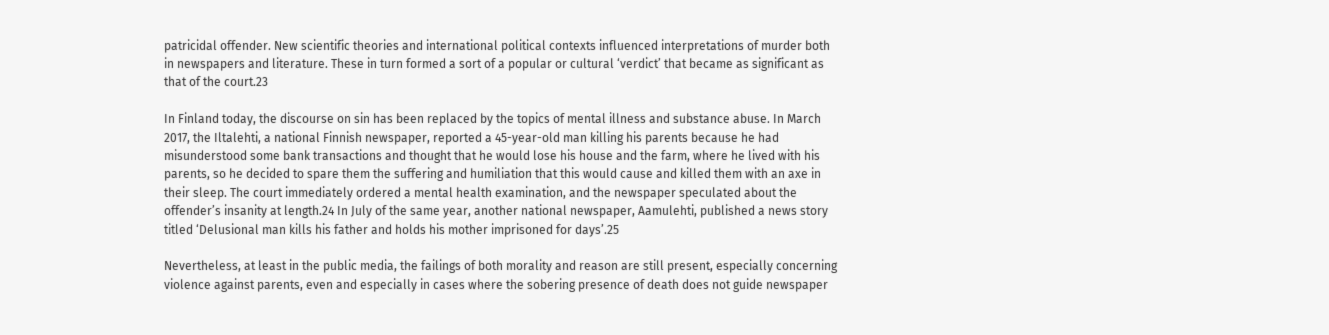patricidal offender. New scientific theories and international political contexts influenced interpretations of murder both in newspapers and literature. These in turn formed a sort of a popular or cultural ‘verdict’ that became as significant as that of the court.23

In Finland today, the discourse on sin has been replaced by the topics of mental illness and substance abuse. In March 2017, the Iltalehti, a national Finnish newspaper, reported a 45-year-old man killing his parents because he had misunderstood some bank transactions and thought that he would lose his house and the farm, where he lived with his parents, so he decided to spare them the suffering and humiliation that this would cause and killed them with an axe in their sleep. The court immediately ordered a mental health examination, and the newspaper speculated about the offender’s insanity at length.24 In July of the same year, another national newspaper, Aamulehti, published a news story titled ‘Delusional man kills his father and holds his mother imprisoned for days’.25

Nevertheless, at least in the public media, the failings of both morality and reason are still present, especially concerning violence against parents, even and especially in cases where the sobering presence of death does not guide newspaper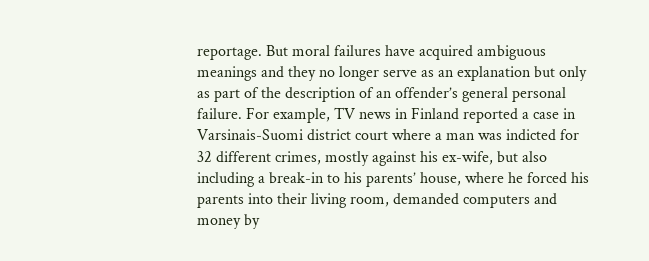reportage. But moral failures have acquired ambiguous meanings and they no longer serve as an explanation but only as part of the description of an offender’s general personal failure. For example, TV news in Finland reported a case in Varsinais-Suomi district court where a man was indicted for 32 different crimes, mostly against his ex-wife, but also including a break-in to his parents’ house, where he forced his parents into their living room, demanded computers and money by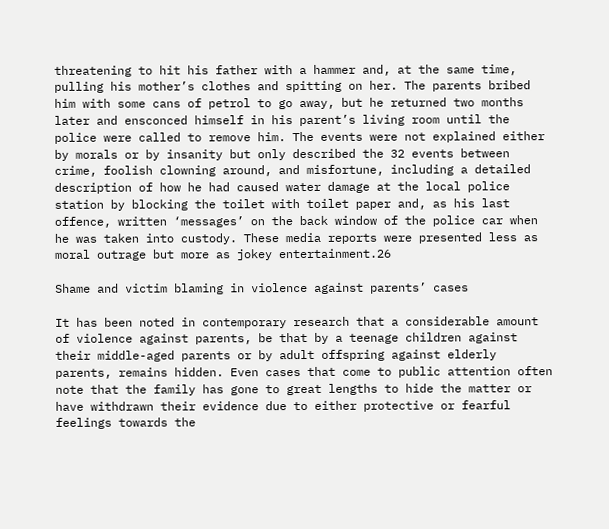threatening to hit his father with a hammer and, at the same time, pulling his mother’s clothes and spitting on her. The parents bribed him with some cans of petrol to go away, but he returned two months later and ensconced himself in his parent’s living room until the police were called to remove him. The events were not explained either by morals or by insanity but only described the 32 events between crime, foolish clowning around, and misfortune, including a detailed description of how he had caused water damage at the local police station by blocking the toilet with toilet paper and, as his last offence, written ‘messages’ on the back window of the police car when he was taken into custody. These media reports were presented less as moral outrage but more as jokey entertainment.26

Shame and victim blaming in violence against parents’ cases

It has been noted in contemporary research that a considerable amount of violence against parents, be that by a teenage children against their middle-aged parents or by adult offspring against elderly parents, remains hidden. Even cases that come to public attention often note that the family has gone to great lengths to hide the matter or have withdrawn their evidence due to either protective or fearful feelings towards the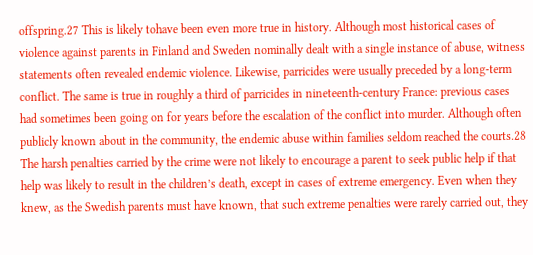offspring.27 This is likely tohave been even more true in history. Although most historical cases of violence against parents in Finland and Sweden nominally dealt with a single instance of abuse, witness statements often revealed endemic violence. Likewise, parricides were usually preceded by a long-term conflict. The same is true in roughly a third of parricides in nineteenth-century France: previous cases had sometimes been going on for years before the escalation of the conflict into murder. Although often publicly known about in the community, the endemic abuse within families seldom reached the courts.28 The harsh penalties carried by the crime were not likely to encourage a parent to seek public help if that help was likely to result in the children’s death, except in cases of extreme emergency. Even when they knew, as the Swedish parents must have known, that such extreme penalties were rarely carried out, they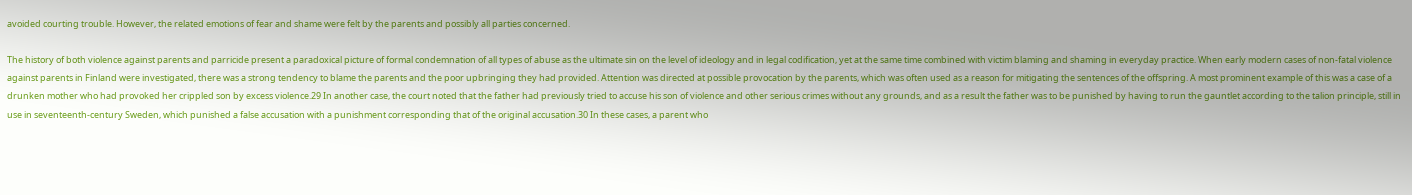avoided courting trouble. However, the related emotions of fear and shame were felt by the parents and possibly all parties concerned.

The history of both violence against parents and parricide present a paradoxical picture of formal condemnation of all types of abuse as the ultimate sin on the level of ideology and in legal codification, yet at the same time combined with victim blaming and shaming in everyday practice. When early modern cases of non-fatal violence against parents in Finland were investigated, there was a strong tendency to blame the parents and the poor upbringing they had provided. Attention was directed at possible provocation by the parents, which was often used as a reason for mitigating the sentences of the offspring. A most prominent example of this was a case of a drunken mother who had provoked her crippled son by excess violence.29 In another case, the court noted that the father had previously tried to accuse his son of violence and other serious crimes without any grounds, and as a result the father was to be punished by having to run the gauntlet according to the talion principle, still in use in seventeenth-century Sweden, which punished a false accusation with a punishment corresponding that of the original accusation.30 In these cases, a parent who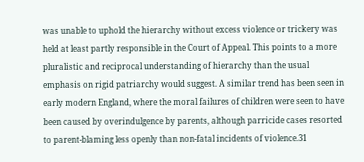was unable to uphold the hierarchy without excess violence or trickery was held at least partly responsible in the Court of Appeal. This points to a more pluralistic and reciprocal understanding of hierarchy than the usual emphasis on rigid patriarchy would suggest. A similar trend has been seen in early modern England, where the moral failures of children were seen to have been caused by overindulgence by parents, although parricide cases resorted to parent-blaming less openly than non-fatal incidents of violence.31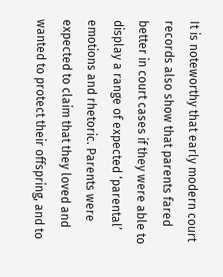It is noteworthy that early modern court records also show that parents fared better in court cases if they were able to display a range of expected ‘parental’ emotions and rhetoric. Parents were expected to claim that they loved and wanted to protect their offspring, and to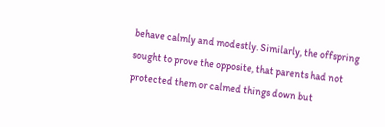behave calmly and modestly. Similarly, the offspring sought to prove the opposite, that parents had not protected them or calmed things down but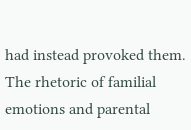had instead provoked them. The rhetoric of familial emotions and parental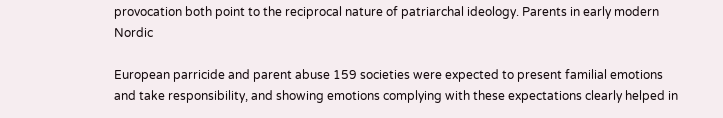provocation both point to the reciprocal nature of patriarchal ideology. Parents in early modern Nordic

European parricide and parent abuse 159 societies were expected to present familial emotions and take responsibility, and showing emotions complying with these expectations clearly helped in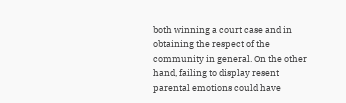both winning a court case and in obtaining the respect of the community in general. On the other hand, failing to display resent parental emotions could have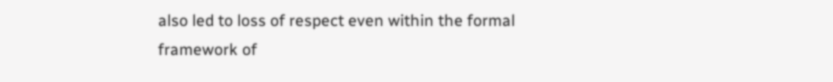also led to loss of respect even within the formal framework of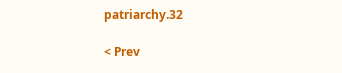patriarchy.32

< Prev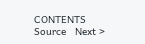CONTENTS   Source   Next >